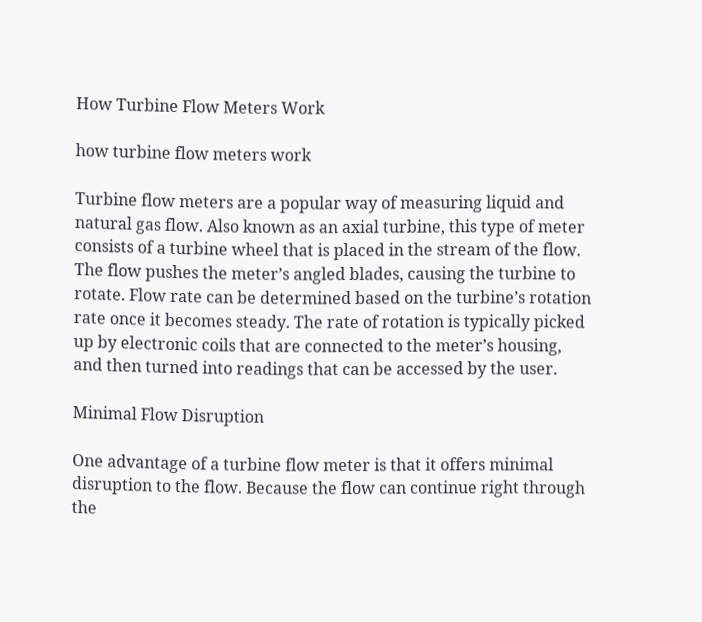How Turbine Flow Meters Work

how turbine flow meters work

Turbine flow meters are a popular way of measuring liquid and natural gas flow. Also known as an axial turbine, this type of meter consists of a turbine wheel that is placed in the stream of the flow. The flow pushes the meter’s angled blades, causing the turbine to rotate. Flow rate can be determined based on the turbine’s rotation rate once it becomes steady. The rate of rotation is typically picked up by electronic coils that are connected to the meter’s housing, and then turned into readings that can be accessed by the user.

Minimal Flow Disruption

One advantage of a turbine flow meter is that it offers minimal disruption to the flow. Because the flow can continue right through the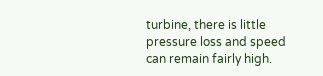turbine, there is little pressure loss and speed can remain fairly high.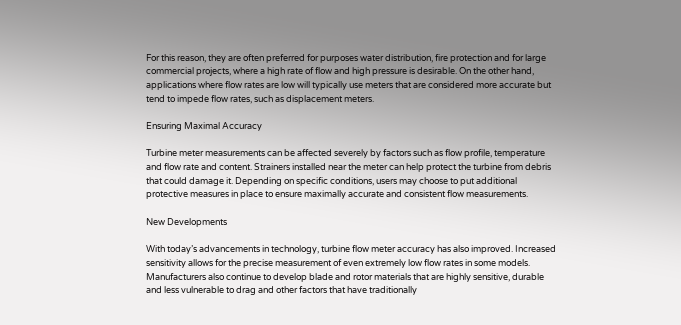For this reason, they are often preferred for purposes water distribution, fire protection and for large commercial projects, where a high rate of flow and high pressure is desirable. On the other hand, applications where flow rates are low will typically use meters that are considered more accurate but tend to impede flow rates, such as displacement meters.

Ensuring Maximal Accuracy

Turbine meter measurements can be affected severely by factors such as flow profile, temperature and flow rate and content. Strainers installed near the meter can help protect the turbine from debris that could damage it. Depending on specific conditions, users may choose to put additional protective measures in place to ensure maximally accurate and consistent flow measurements.

New Developments

With today’s advancements in technology, turbine flow meter accuracy has also improved. Increased sensitivity allows for the precise measurement of even extremely low flow rates in some models. Manufacturers also continue to develop blade and rotor materials that are highly sensitive, durable and less vulnerable to drag and other factors that have traditionally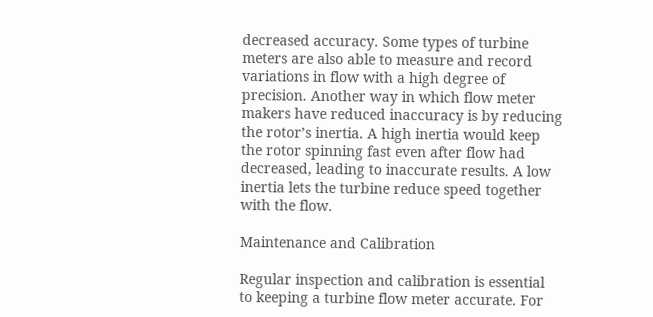decreased accuracy. Some types of turbine meters are also able to measure and record variations in flow with a high degree of precision. Another way in which flow meter makers have reduced inaccuracy is by reducing the rotor’s inertia. A high inertia would keep the rotor spinning fast even after flow had decreased, leading to inaccurate results. A low inertia lets the turbine reduce speed together with the flow.

Maintenance and Calibration

Regular inspection and calibration is essential to keeping a turbine flow meter accurate. For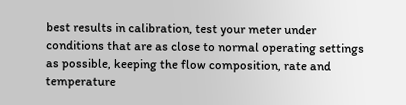best results in calibration, test your meter under conditions that are as close to normal operating settings as possible, keeping the flow composition, rate and temperature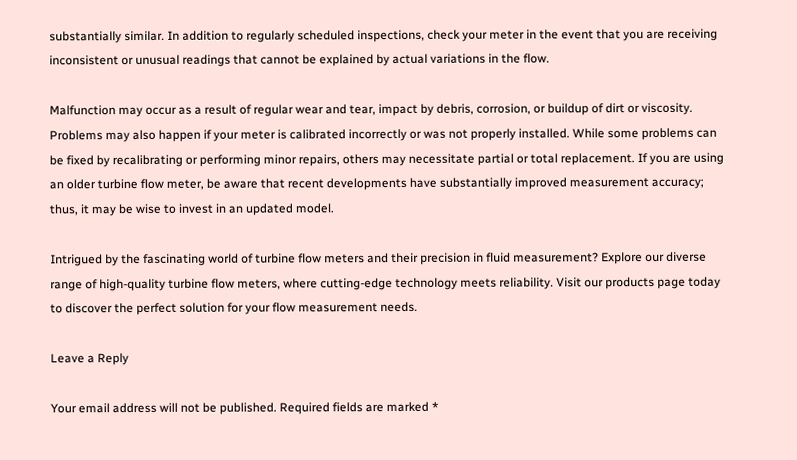substantially similar. In addition to regularly scheduled inspections, check your meter in the event that you are receiving inconsistent or unusual readings that cannot be explained by actual variations in the flow.

Malfunction may occur as a result of regular wear and tear, impact by debris, corrosion, or buildup of dirt or viscosity. Problems may also happen if your meter is calibrated incorrectly or was not properly installed. While some problems can be fixed by recalibrating or performing minor repairs, others may necessitate partial or total replacement. If you are using an older turbine flow meter, be aware that recent developments have substantially improved measurement accuracy; thus, it may be wise to invest in an updated model.

Intrigued by the fascinating world of turbine flow meters and their precision in fluid measurement? Explore our diverse range of high-quality turbine flow meters, where cutting-edge technology meets reliability. Visit our products page today to discover the perfect solution for your flow measurement needs.

Leave a Reply

Your email address will not be published. Required fields are marked *